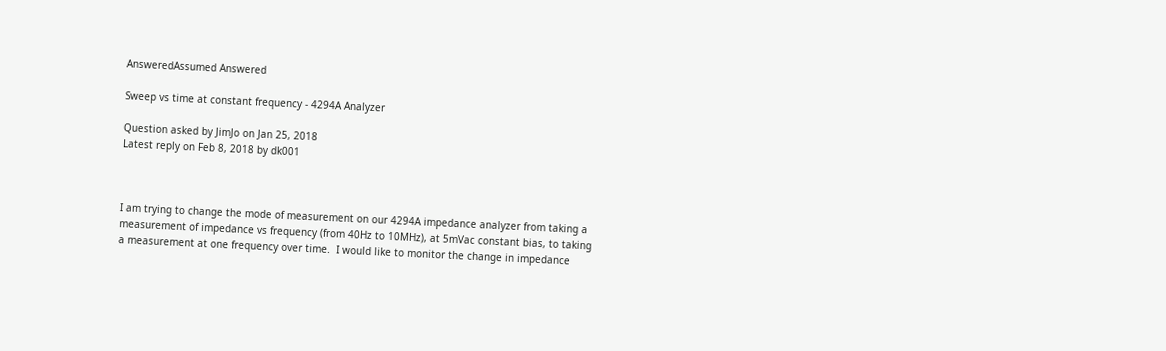AnsweredAssumed Answered

Sweep vs time at constant frequency - 4294A Analyzer

Question asked by JimJo on Jan 25, 2018
Latest reply on Feb 8, 2018 by dk001



I am trying to change the mode of measurement on our 4294A impedance analyzer from taking a measurement of impedance vs frequency (from 40Hz to 10MHz), at 5mVac constant bias, to taking a measurement at one frequency over time.  I would like to monitor the change in impedance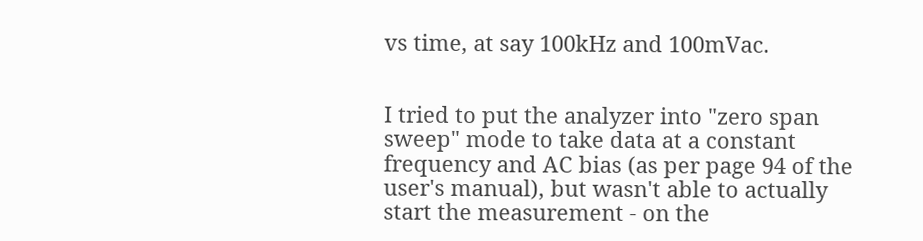vs time, at say 100kHz and 100mVac.


I tried to put the analyzer into "zero span sweep" mode to take data at a constant frequency and AC bias (as per page 94 of the user's manual), but wasn't able to actually start the measurement - on the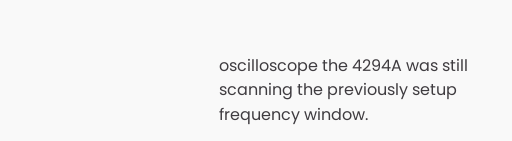oscilloscope the 4294A was still scanning the previously setup frequency window.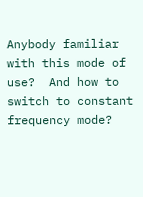Anybody familiar with this mode of use?  And how to switch to constant frequency mode?